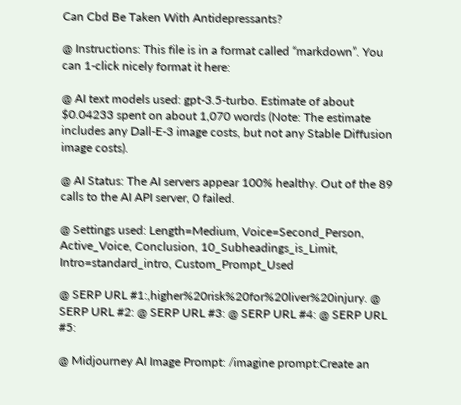Can Cbd Be Taken With Antidepressants?

@ Instructions: This file is in a format called “markdown”. You can 1-click nicely format it here:

@ AI text models used: gpt-3.5-turbo. Estimate of about $0.04233 spent on about 1,070 words (Note: The estimate includes any Dall-E-3 image costs, but not any Stable Diffusion image costs).

@ AI Status: The AI servers appear 100% healthy. Out of the 89 calls to the AI API server, 0 failed.

@ Settings used: Length=Medium, Voice=Second_Person, Active_Voice, Conclusion, 10_Subheadings_is_Limit, Intro=standard_intro, Custom_Prompt_Used

@ SERP URL #1:,higher%20risk%20for%20liver%20injury. @ SERP URL #2: @ SERP URL #3: @ SERP URL #4: @ SERP URL #5:

@ Midjourney AI Image Prompt: /imagine prompt:Create an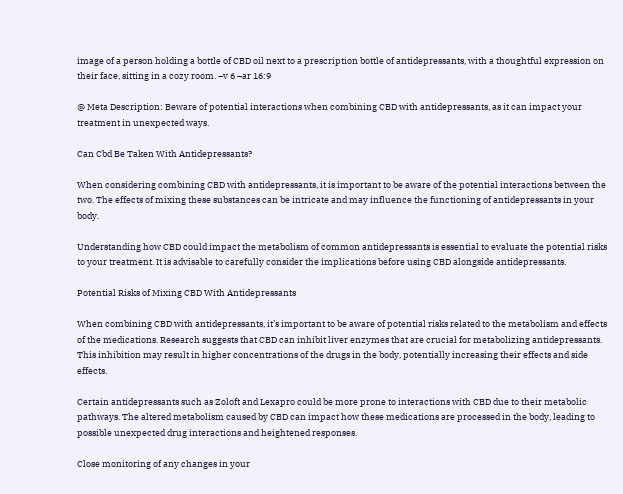image of a person holding a bottle of CBD oil next to a prescription bottle of antidepressants, with a thoughtful expression on their face, sitting in a cozy room. –v 6 –ar 16:9

@ Meta Description: Beware of potential interactions when combining CBD with antidepressants, as it can impact your treatment in unexpected ways.

Can Cbd Be Taken With Antidepressants?

When considering combining CBD with antidepressants, it is important to be aware of the potential interactions between the two. The effects of mixing these substances can be intricate and may influence the functioning of antidepressants in your body.

Understanding how CBD could impact the metabolism of common antidepressants is essential to evaluate the potential risks to your treatment. It is advisable to carefully consider the implications before using CBD alongside antidepressants.

Potential Risks of Mixing CBD With Antidepressants

When combining CBD with antidepressants, it’s important to be aware of potential risks related to the metabolism and effects of the medications. Research suggests that CBD can inhibit liver enzymes that are crucial for metabolizing antidepressants. This inhibition may result in higher concentrations of the drugs in the body, potentially increasing their effects and side effects.

Certain antidepressants such as Zoloft and Lexapro could be more prone to interactions with CBD due to their metabolic pathways. The altered metabolism caused by CBD can impact how these medications are processed in the body, leading to possible unexpected drug interactions and heightened responses.

Close monitoring of any changes in your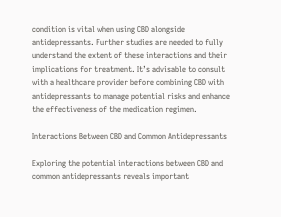condition is vital when using CBD alongside antidepressants. Further studies are needed to fully understand the extent of these interactions and their implications for treatment. It’s advisable to consult with a healthcare provider before combining CBD with antidepressants to manage potential risks and enhance the effectiveness of the medication regimen.

Interactions Between CBD and Common Antidepressants

Exploring the potential interactions between CBD and common antidepressants reveals important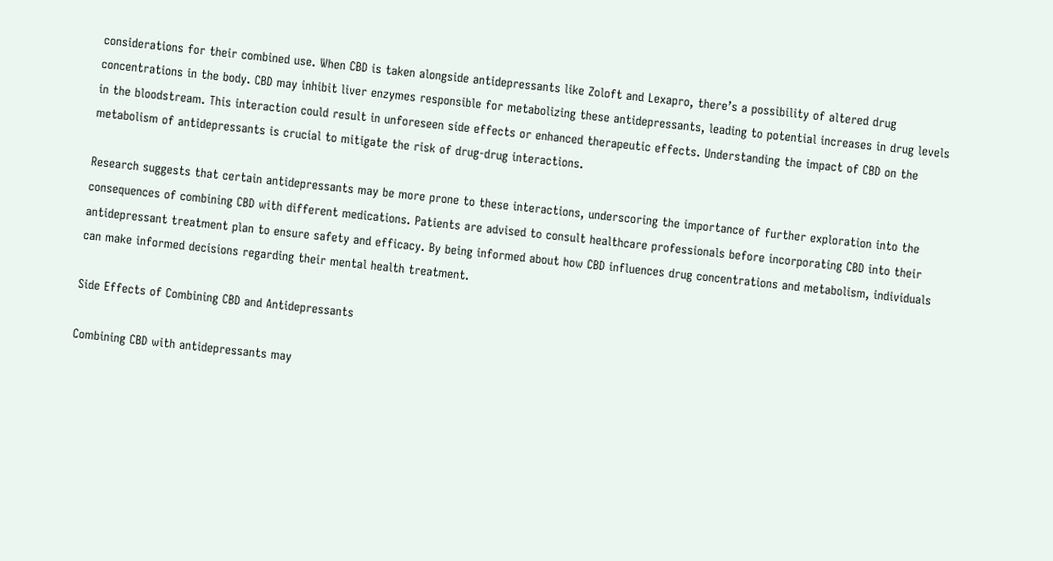considerations for their combined use. When CBD is taken alongside antidepressants like Zoloft and Lexapro, there’s a possibility of altered drug concentrations in the body. CBD may inhibit liver enzymes responsible for metabolizing these antidepressants, leading to potential increases in drug levels in the bloodstream. This interaction could result in unforeseen side effects or enhanced therapeutic effects. Understanding the impact of CBD on the metabolism of antidepressants is crucial to mitigate the risk of drug-drug interactions.

Research suggests that certain antidepressants may be more prone to these interactions, underscoring the importance of further exploration into the consequences of combining CBD with different medications. Patients are advised to consult healthcare professionals before incorporating CBD into their antidepressant treatment plan to ensure safety and efficacy. By being informed about how CBD influences drug concentrations and metabolism, individuals can make informed decisions regarding their mental health treatment.

Side Effects of Combining CBD and Antidepressants

Combining CBD with antidepressants may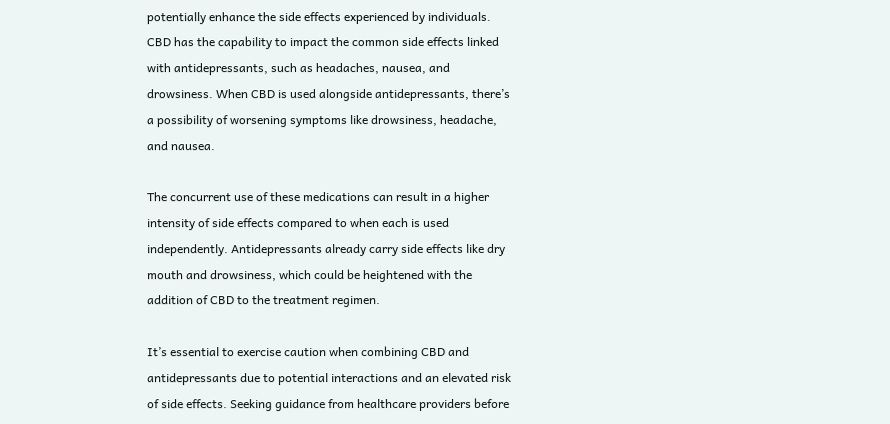potentially enhance the side effects experienced by individuals. CBD has the capability to impact the common side effects linked with antidepressants, such as headaches, nausea, and drowsiness. When CBD is used alongside antidepressants, there’s a possibility of worsening symptoms like drowsiness, headache, and nausea.

The concurrent use of these medications can result in a higher intensity of side effects compared to when each is used independently. Antidepressants already carry side effects like dry mouth and drowsiness, which could be heightened with the addition of CBD to the treatment regimen.

It’s essential to exercise caution when combining CBD and antidepressants due to potential interactions and an elevated risk of side effects. Seeking guidance from healthcare providers before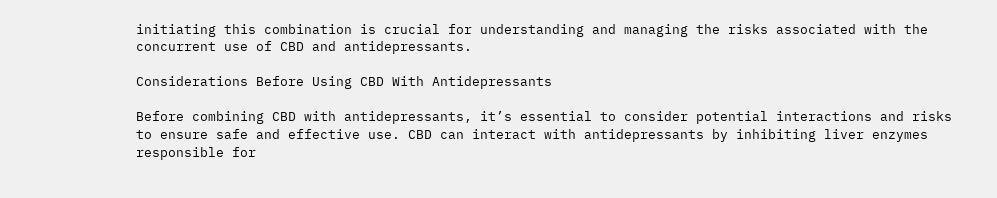initiating this combination is crucial for understanding and managing the risks associated with the concurrent use of CBD and antidepressants.

Considerations Before Using CBD With Antidepressants

Before combining CBD with antidepressants, it’s essential to consider potential interactions and risks to ensure safe and effective use. CBD can interact with antidepressants by inhibiting liver enzymes responsible for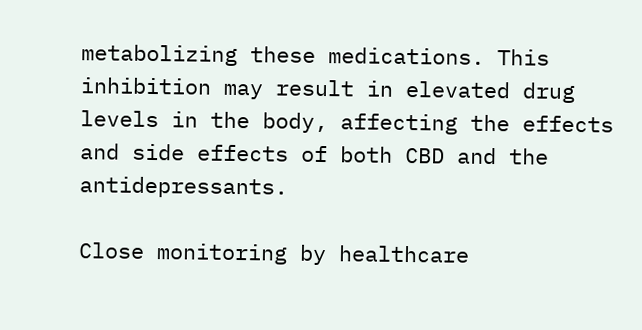metabolizing these medications. This inhibition may result in elevated drug levels in the body, affecting the effects and side effects of both CBD and the antidepressants.

Close monitoring by healthcare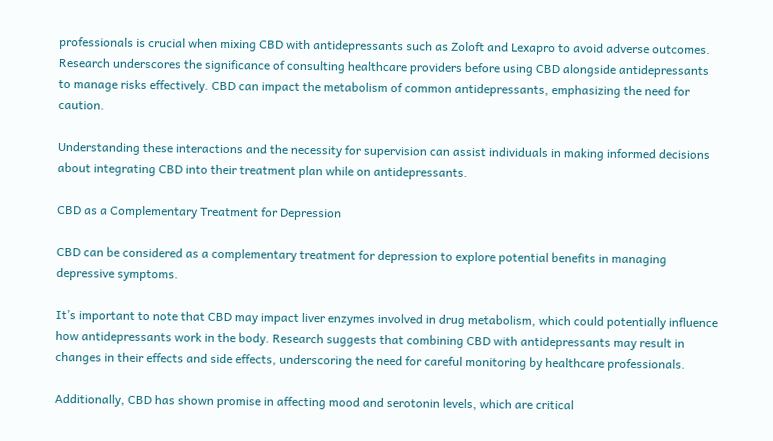professionals is crucial when mixing CBD with antidepressants such as Zoloft and Lexapro to avoid adverse outcomes. Research underscores the significance of consulting healthcare providers before using CBD alongside antidepressants to manage risks effectively. CBD can impact the metabolism of common antidepressants, emphasizing the need for caution.

Understanding these interactions and the necessity for supervision can assist individuals in making informed decisions about integrating CBD into their treatment plan while on antidepressants.

CBD as a Complementary Treatment for Depression

CBD can be considered as a complementary treatment for depression to explore potential benefits in managing depressive symptoms.

It’s important to note that CBD may impact liver enzymes involved in drug metabolism, which could potentially influence how antidepressants work in the body. Research suggests that combining CBD with antidepressants may result in changes in their effects and side effects, underscoring the need for careful monitoring by healthcare professionals.

Additionally, CBD has shown promise in affecting mood and serotonin levels, which are critical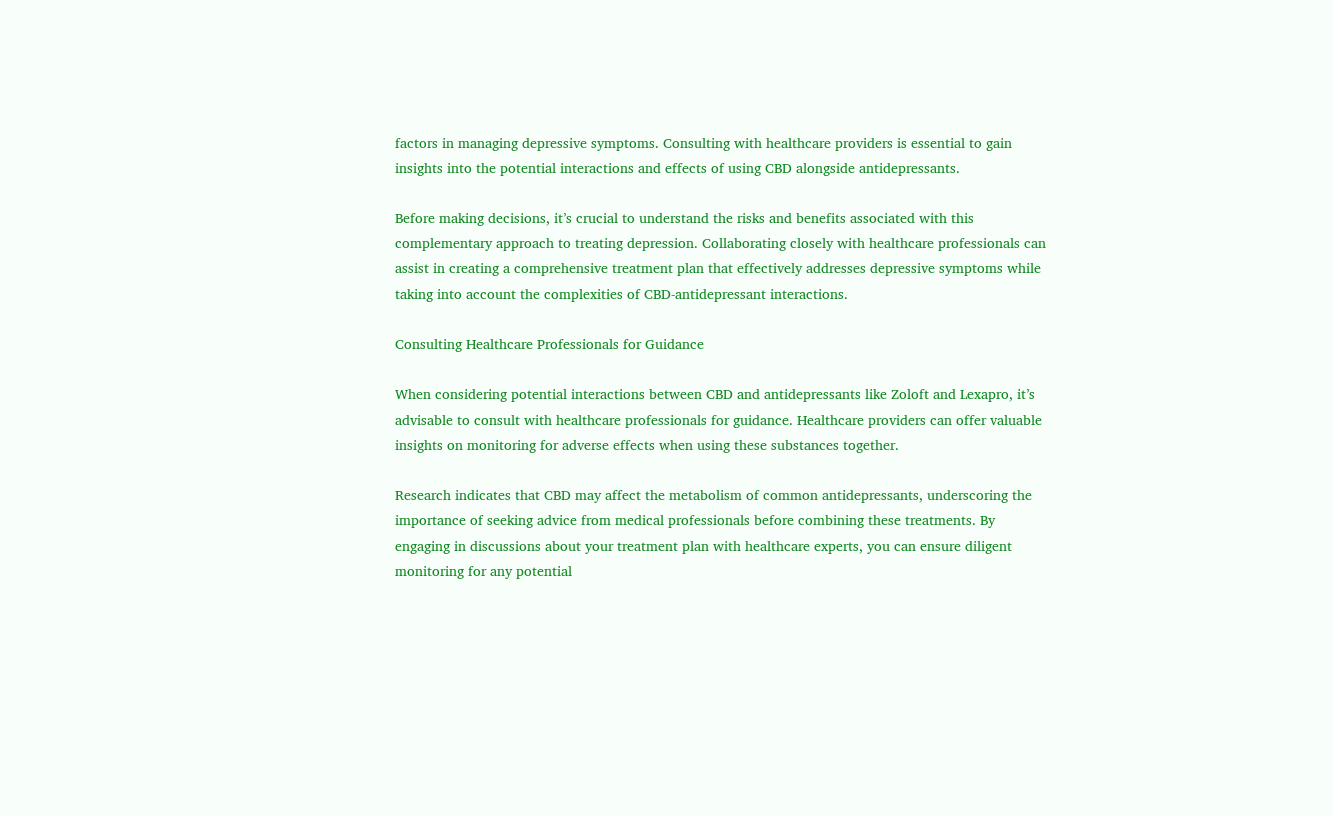factors in managing depressive symptoms. Consulting with healthcare providers is essential to gain insights into the potential interactions and effects of using CBD alongside antidepressants.

Before making decisions, it’s crucial to understand the risks and benefits associated with this complementary approach to treating depression. Collaborating closely with healthcare professionals can assist in creating a comprehensive treatment plan that effectively addresses depressive symptoms while taking into account the complexities of CBD-antidepressant interactions.

Consulting Healthcare Professionals for Guidance

When considering potential interactions between CBD and antidepressants like Zoloft and Lexapro, it’s advisable to consult with healthcare professionals for guidance. Healthcare providers can offer valuable insights on monitoring for adverse effects when using these substances together.

Research indicates that CBD may affect the metabolism of common antidepressants, underscoring the importance of seeking advice from medical professionals before combining these treatments. By engaging in discussions about your treatment plan with healthcare experts, you can ensure diligent monitoring for any potential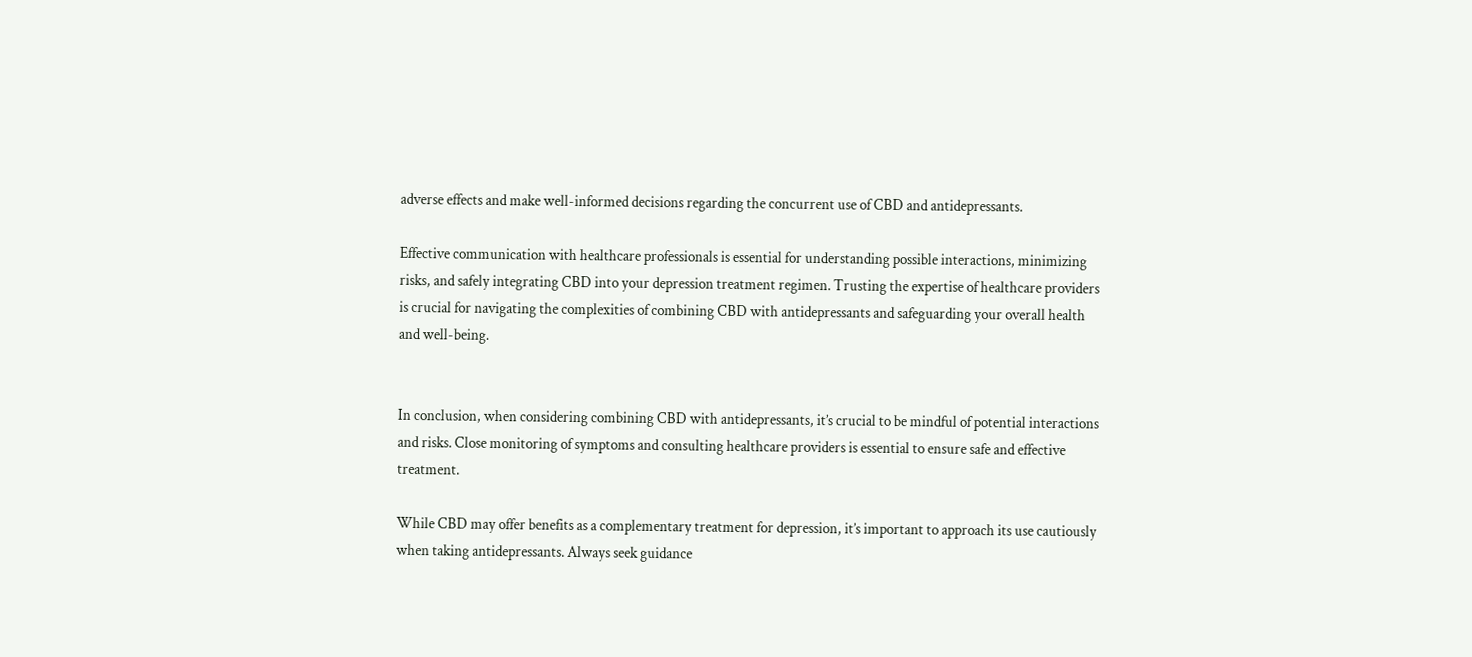adverse effects and make well-informed decisions regarding the concurrent use of CBD and antidepressants.

Effective communication with healthcare professionals is essential for understanding possible interactions, minimizing risks, and safely integrating CBD into your depression treatment regimen. Trusting the expertise of healthcare providers is crucial for navigating the complexities of combining CBD with antidepressants and safeguarding your overall health and well-being.


In conclusion, when considering combining CBD with antidepressants, it’s crucial to be mindful of potential interactions and risks. Close monitoring of symptoms and consulting healthcare providers is essential to ensure safe and effective treatment.

While CBD may offer benefits as a complementary treatment for depression, it’s important to approach its use cautiously when taking antidepressants. Always seek guidance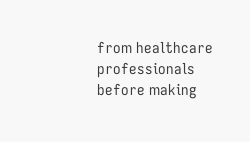from healthcare professionals before making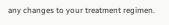any changes to your treatment regimen.